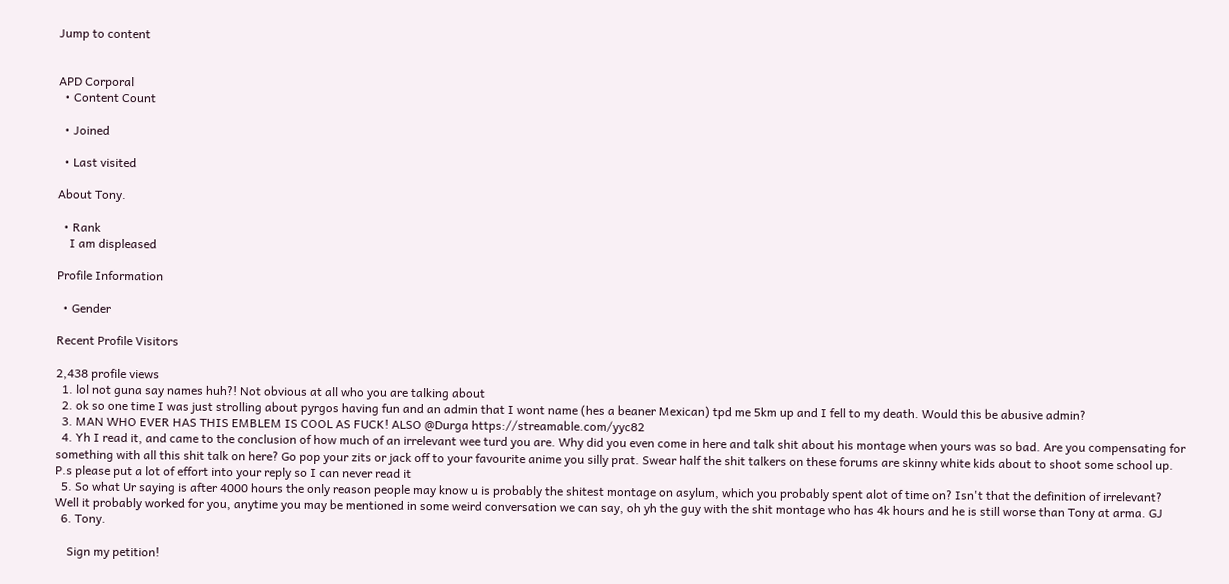Jump to content


APD Corporal
  • Content Count

  • Joined

  • Last visited

About Tony.

  • Rank
    I am displeased

Profile Information

  • Gender

Recent Profile Visitors

2,438 profile views
  1. lol not guna say names huh?! Not obvious at all who you are talking about
  2. ok so one time I was just strolling about pyrgos having fun and an admin that I wont name (hes a beaner Mexican) tpd me 5km up and I fell to my death. Would this be abusive admin?
  3. MAN WHO EVER HAS THIS EMBLEM IS COOL AS FUCK! ALSO @Durga https://streamable.com/yyc82
  4. Yh I read it, and came to the conclusion of how much of an irrelevant wee turd you are. Why did you even come in here and talk shit about his montage when yours was so bad. Are you compensating for something with all this shit talk on here? Go pop your zits or jack off to your favourite anime you silly prat. Swear half the shit talkers on these forums are skinny white kids about to shoot some school up. P.s please put a lot of effort into your reply so I can never read it
  5. So what Ur saying is after 4000 hours the only reason people may know u is probably the shitest montage on asylum, which you probably spent alot of time on? Isn't that the definition of irrelevant? Well it probably worked for you, anytime you may be mentioned in some weird conversation we can say, oh yh the guy with the shit montage who has 4k hours and he is still worse than Tony at arma. GJ
  6. Tony.

    Sign my petition!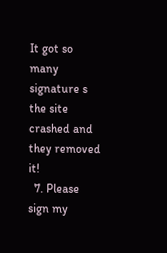It got so many signature s the site crashed and they removed it!
  7. Please sign my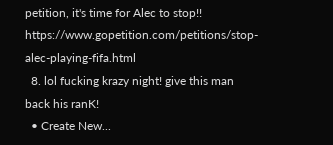petition, it's time for Alec to stop!! https://www.gopetition.com/petitions/stop-alec-playing-fifa.html
  8. lol fucking krazy night! give this man back his ranK!
  • Create New...